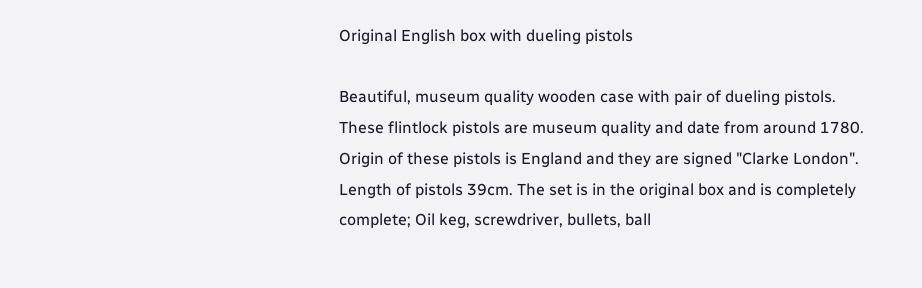Original English box with dueling pistols

Beautiful, museum quality wooden case with pair of dueling pistols. These flintlock pistols are museum quality and date from around 1780. Origin of these pistols is England and they are signed "Clarke London". Length of pistols 39cm. The set is in the original box and is completely complete; Oil keg, screwdriver, bullets, ball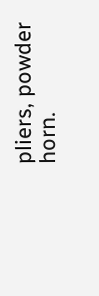pliers, powder horn.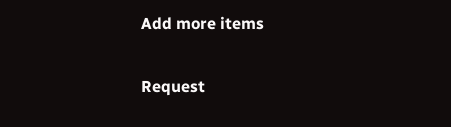Add more items

Request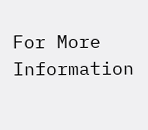For More Information